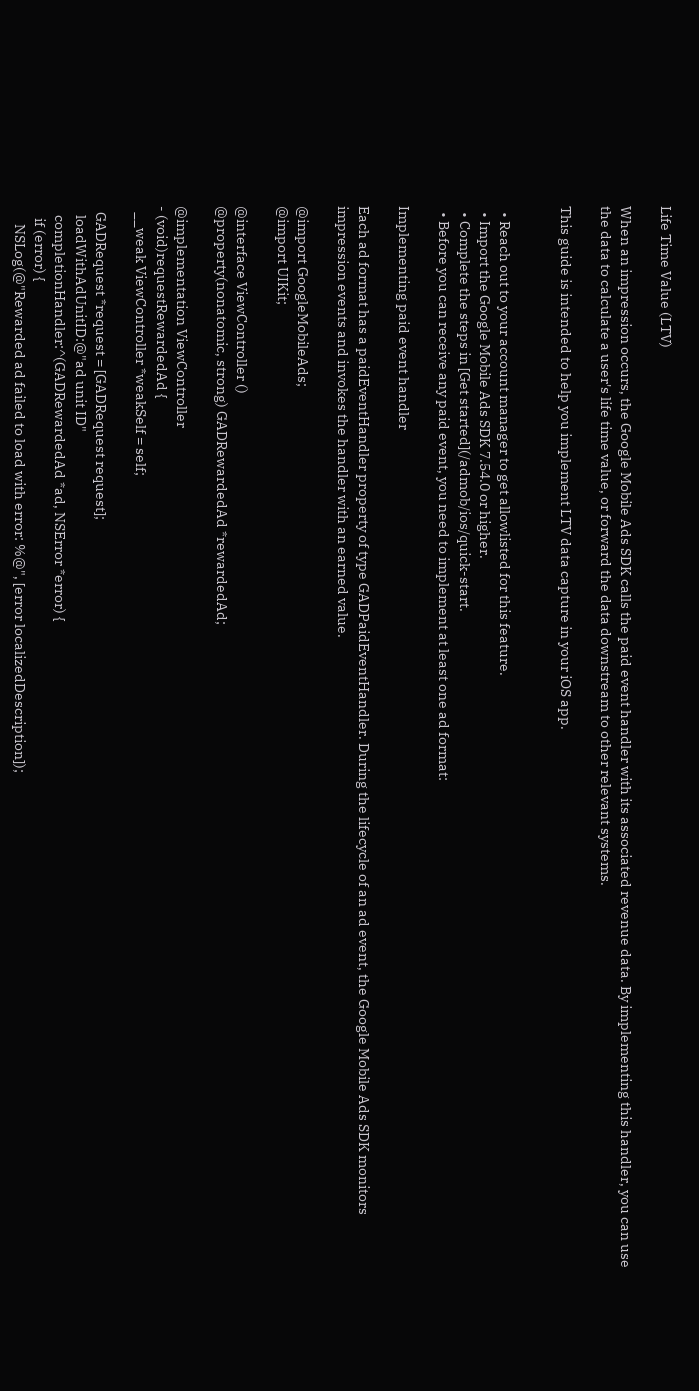Life Time Value (LTV)

When an impression occurs, the Google Mobile Ads SDK calls the paid event handler with its associated revenue data. By implementing this handler, you can use the data to calculate a user's life time value, or forward the data downstream to other relevant systems.

This guide is intended to help you implement LTV data capture in your iOS app.


  • Reach out to your account manager to get allowlisted for this feature.
  • Import the Google Mobile Ads SDK 7.54.0 or higher.
  • Complete the steps in [Get started](/admob/ios/quick-start.
  • Before you can receive any paid event, you need to implement at least one ad format:

Implementing paid event handler

Each ad format has a paidEventHandler property of type GADPaidEventHandler. During the lifecycle of an ad event, the Google Mobile Ads SDK monitors impression events and invokes the handler with an earned value.

@import GoogleMobileAds;
@import UIKit;

@interface ViewController ()
@property(nonatomic, strong) GADRewardedAd *rewardedAd;

@implementation ViewController
- (void)requestRewardedAd {
  __weak ViewController *weakSelf = self;

  GADRequest *request = [GADRequest request];
   loadWithAdUnitID:@"ad unit ID"
   completionHandler:^(GADRewardedAd *ad, NSError *error) {
    if (error) {
      NSLog(@"Rewarded ad failed to load with error: %@", [error localizedDescription]);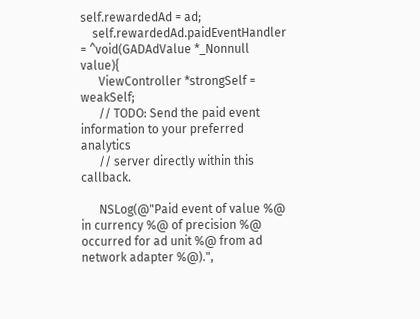self.rewardedAd = ad;
    self.rewardedAd.paidEventHandler = ^void(GADAdValue *_Nonnull value){
      ViewController *strongSelf = weakSelf;
      // TODO: Send the paid event information to your preferred analytics
      // server directly within this callback.

      NSLog(@"Paid event of value %@ in currency %@ of precision %@ occurred for ad unit %@ from ad network adapter %@).",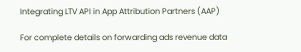Integrating LTV API in App Attribution Partners (AAP)

For complete details on forwarding ads revenue data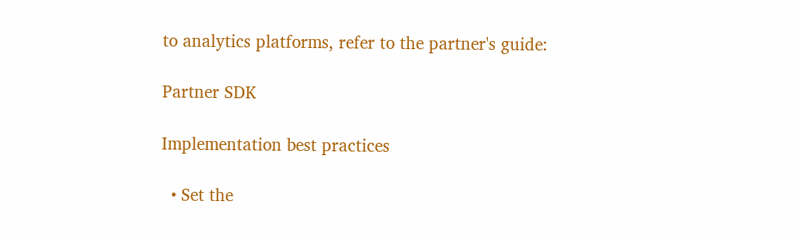to analytics platforms, refer to the partner's guide:

Partner SDK

Implementation best practices

  • Set the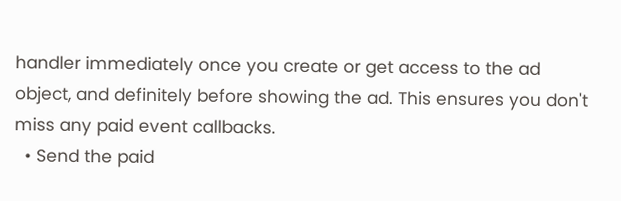handler immediately once you create or get access to the ad object, and definitely before showing the ad. This ensures you don't miss any paid event callbacks.
  • Send the paid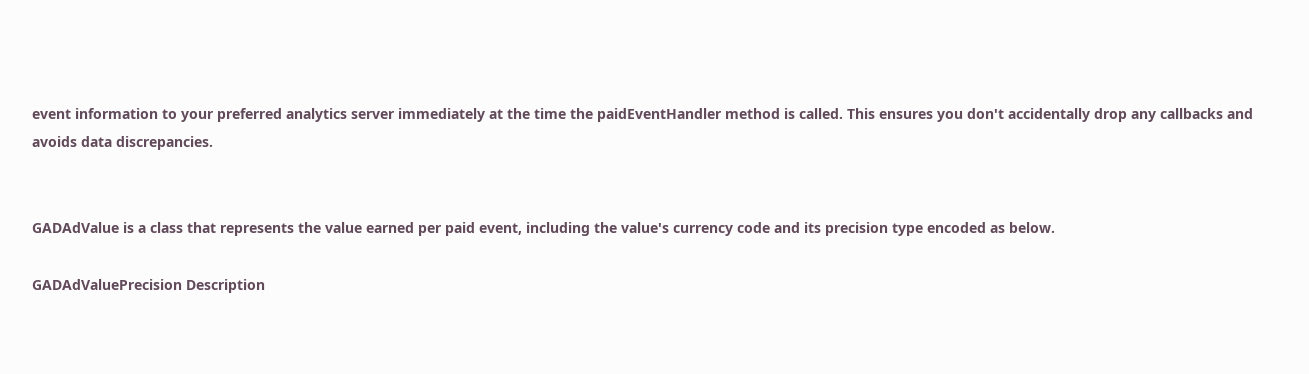event information to your preferred analytics server immediately at the time the paidEventHandler method is called. This ensures you don't accidentally drop any callbacks and avoids data discrepancies.


GADAdValue is a class that represents the value earned per paid event, including the value's currency code and its precision type encoded as below.

GADAdValuePrecision Description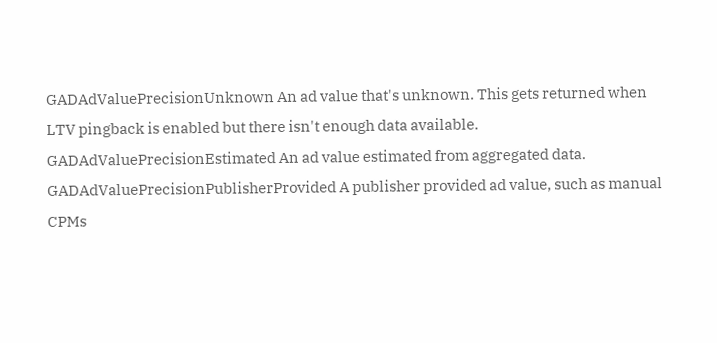GADAdValuePrecisionUnknown An ad value that's unknown. This gets returned when LTV pingback is enabled but there isn't enough data available.
GADAdValuePrecisionEstimated An ad value estimated from aggregated data.
GADAdValuePrecisionPublisherProvided A publisher provided ad value, such as manual CPMs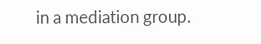in a mediation group.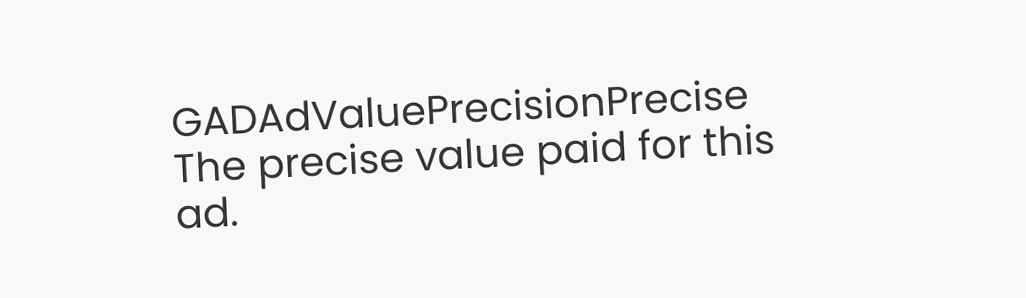GADAdValuePrecisionPrecise The precise value paid for this ad.